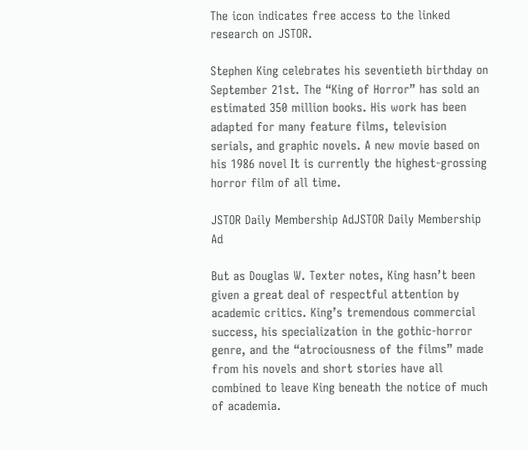The icon indicates free access to the linked research on JSTOR.

Stephen King celebrates his seventieth birthday on September 21st. The “King of Horror” has sold an estimated 350 million books. His work has been adapted for many feature films, television serials, and graphic novels. A new movie based on his 1986 novel It is currently the highest-grossing horror film of all time.

JSTOR Daily Membership AdJSTOR Daily Membership Ad

But as Douglas W. Texter notes, King hasn’t been given a great deal of respectful attention by academic critics. King’s tremendous commercial success, his specialization in the gothic-horror genre, and the “atrociousness of the films” made from his novels and short stories have all combined to leave King beneath the notice of much of academia.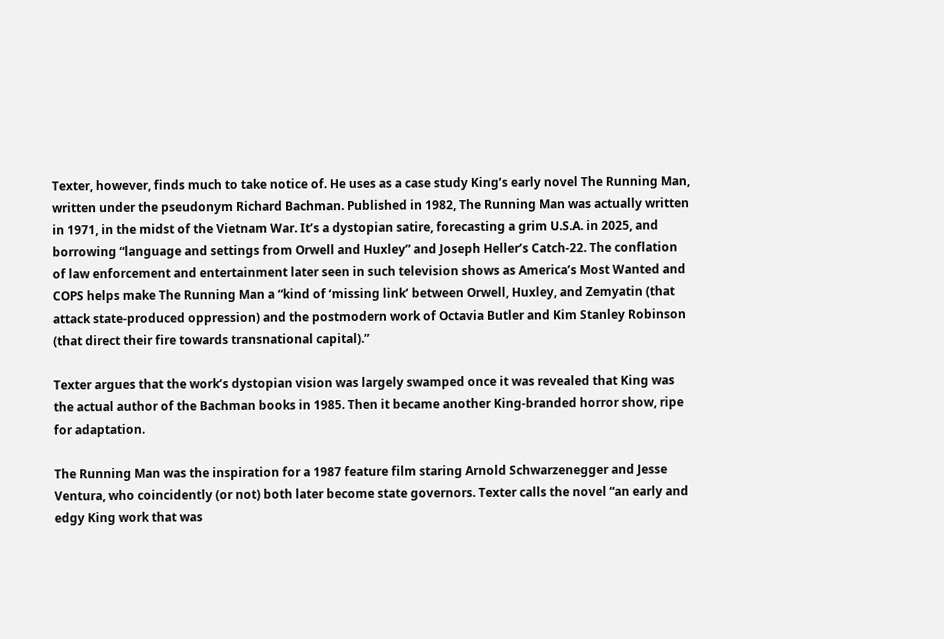Texter, however, finds much to take notice of. He uses as a case study King’s early novel The Running Man, written under the pseudonym Richard Bachman. Published in 1982, The Running Man was actually written in 1971, in the midst of the Vietnam War. It’s a dystopian satire, forecasting a grim U.S.A. in 2025, and borrowing “language and settings from Orwell and Huxley” and Joseph Heller’s Catch-22. The conflation of law enforcement and entertainment later seen in such television shows as America’s Most Wanted and COPS helps make The Running Man a “kind of ‘missing link’ between Orwell, Huxley, and Zemyatin (that attack state-produced oppression) and the postmodern work of Octavia Butler and Kim Stanley Robinson (that direct their fire towards transnational capital).”

Texter argues that the work’s dystopian vision was largely swamped once it was revealed that King was the actual author of the Bachman books in 1985. Then it became another King-branded horror show, ripe for adaptation.

The Running Man was the inspiration for a 1987 feature film staring Arnold Schwarzenegger and Jesse Ventura, who coincidently (or not) both later become state governors. Texter calls the novel “an early and edgy King work that was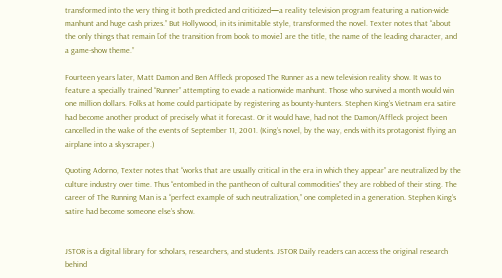transformed into the very thing it both predicted and criticized—a reality television program featuring a nation-wide manhunt and huge cash prizes.” But Hollywood, in its inimitable style, transformed the novel. Texter notes that “about the only things that remain [of the transition from book to movie] are the title, the name of the leading character, and a game-show theme.”

Fourteen years later, Matt Damon and Ben Affleck proposed The Runner as a new television reality show. It was to feature a specially trained “Runner” attempting to evade a nationwide manhunt. Those who survived a month would win one million dollars. Folks at home could participate by registering as bounty-hunters. Stephen King’s Vietnam era satire had become another product of precisely what it forecast. Or it would have, had not the Damon/Affleck project been cancelled in the wake of the events of September 11, 2001. (King’s novel, by the way, ends with its protagonist flying an airplane into a skyscraper.)

Quoting Adorno, Texter notes that “works that are usually critical in the era in which they appear” are neutralized by the culture industry over time. Thus “entombed in the pantheon of cultural commodities” they are robbed of their sting. The career of The Running Man is a “perfect example of such neutralization,” one completed in a generation. Stephen King’s satire had become someone else’s show.


JSTOR is a digital library for scholars, researchers, and students. JSTOR Daily readers can access the original research behind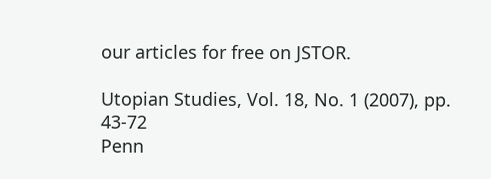our articles for free on JSTOR.

Utopian Studies, Vol. 18, No. 1 (2007), pp. 43-72
Penn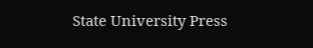State University Press